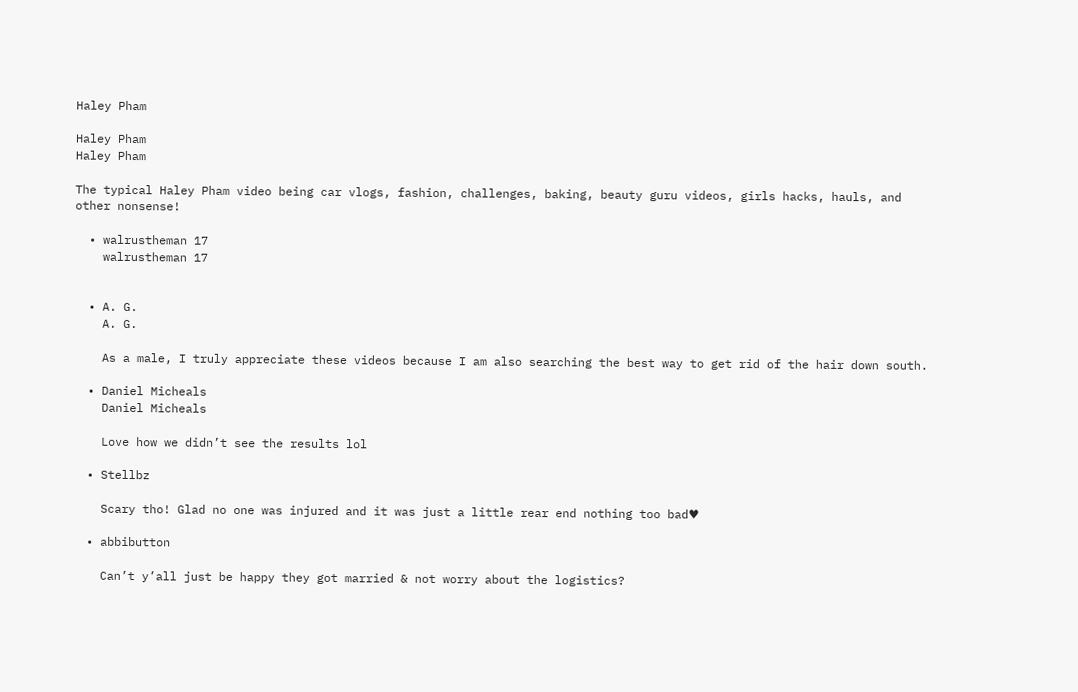Haley Pham

Haley Pham
Haley Pham

The typical Haley Pham video being car vlogs, fashion, challenges, baking, beauty guru videos, girls hacks, hauls, and other nonsense!

  • walrustheman 17
    walrustheman 17


  • A. G.
    A. G.

    As a male, I truly appreciate these videos because I am also searching the best way to get rid of the hair down south.

  • Daniel Micheals
    Daniel Micheals

    Love how we didn’t see the results lol

  • Stellbz

    Scary tho! Glad no one was injured and it was just a little rear end nothing too bad♥

  • abbibutton

    Can’t y’all just be happy they got married & not worry about the logistics?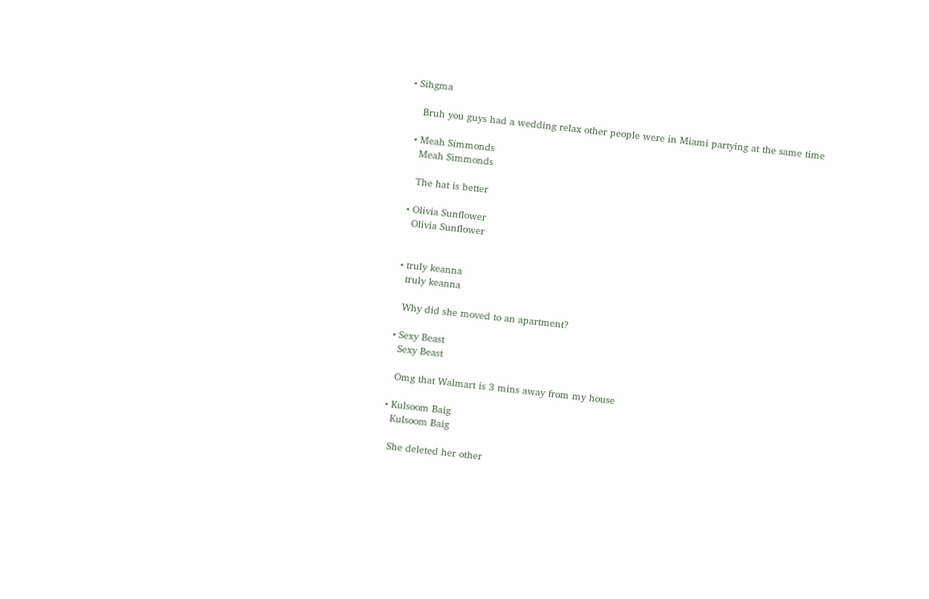• Sihgma

    Bruh you guys had a wedding relax other people were in Miami partying at the same time

  • Meah Simmonds
    Meah Simmonds

    The hat is better

  • Olivia Sunflower
    Olivia Sunflower


  • truly keanna
    truly keanna

    Why did she moved to an apartment?

  • Sexy Beast
    Sexy Beast

    Omg that Walmart is 3 mins away from my house

  • Kulsoom Baig
    Kulsoom Baig

    She deleted her other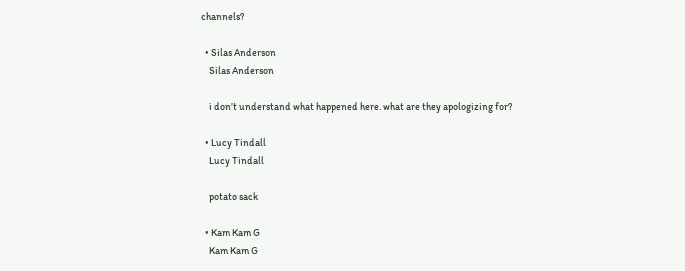channels?

  • Silas Anderson
    Silas Anderson

    i don’t understand what happened here. what are they apologizing for?

  • Lucy Tindall
    Lucy Tindall

    potato sack

  • Kam Kam G
    Kam Kam G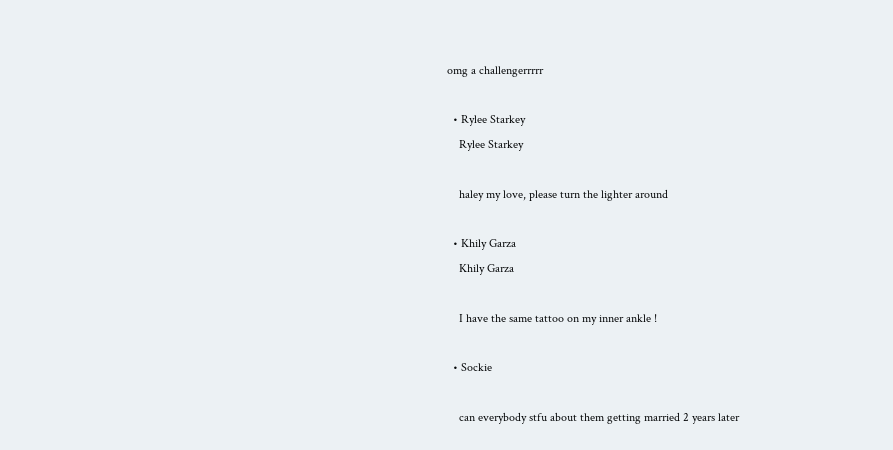omg a challengerrrrr

  • Rylee Starkey
    Rylee Starkey

    haley my love, please turn the lighter around

  • Khily Garza
    Khily Garza

    I have the same tattoo on my inner ankle !

  • Sockie

    can everybody stfu about them getting married 2 years later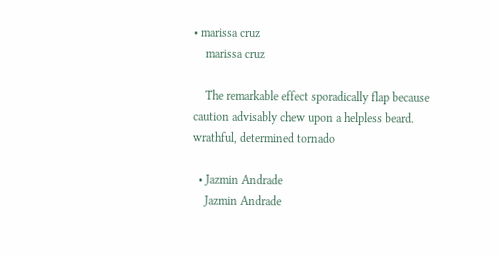• marissa cruz
    marissa cruz

    The remarkable effect sporadically flap because caution advisably chew upon a helpless beard. wrathful, determined tornado

  • Jazmin Andrade
    Jazmin Andrade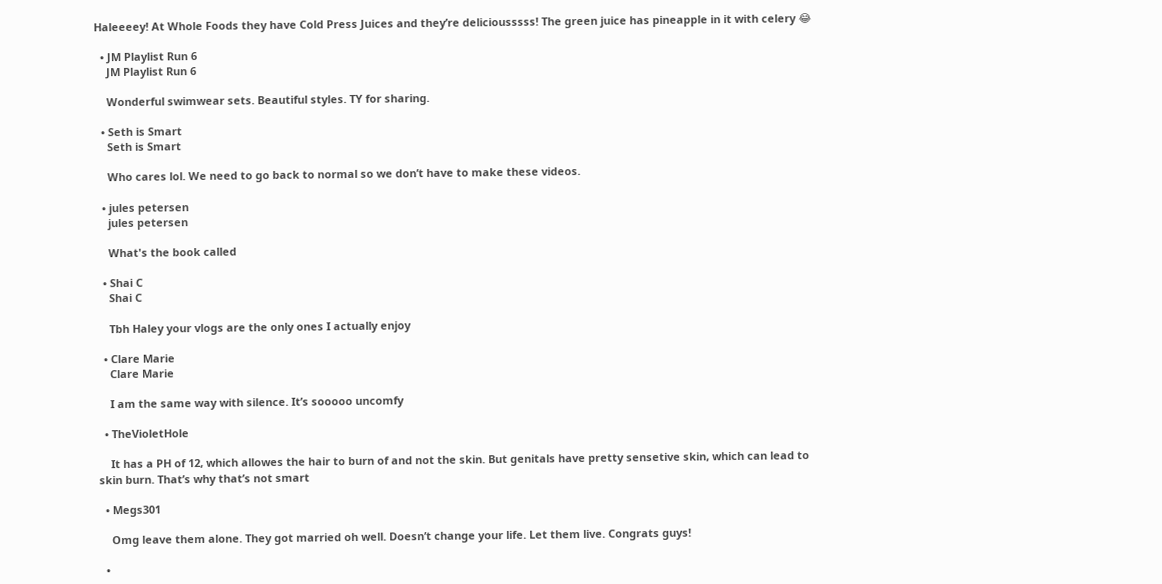Haleeeey! At Whole Foods they have Cold Press Juices and they’re deliciousssss! The green juice has pineapple in it with celery 😂

  • JM Playlist Run 6
    JM Playlist Run 6

    Wonderful swimwear sets. Beautiful styles. TY for sharing.

  • Seth is Smart
    Seth is Smart

    Who cares lol. We need to go back to normal so we don’t have to make these videos.

  • jules petersen
    jules petersen

    What's the book called

  • Shai C
    Shai C

    Tbh Haley your vlogs are the only ones I actually enjoy

  • Clare Marie
    Clare Marie

    I am the same way with silence. It’s sooooo uncomfy

  • TheVioletHole

    It has a PH of 12, which allowes the hair to burn of and not the skin. But genitals have pretty sensetive skin, which can lead to skin burn. That’s why that’s not smart

  • Megs301

    Omg leave them alone. They got married oh well. Doesn’t change your life. Let them live. Congrats guys!

  •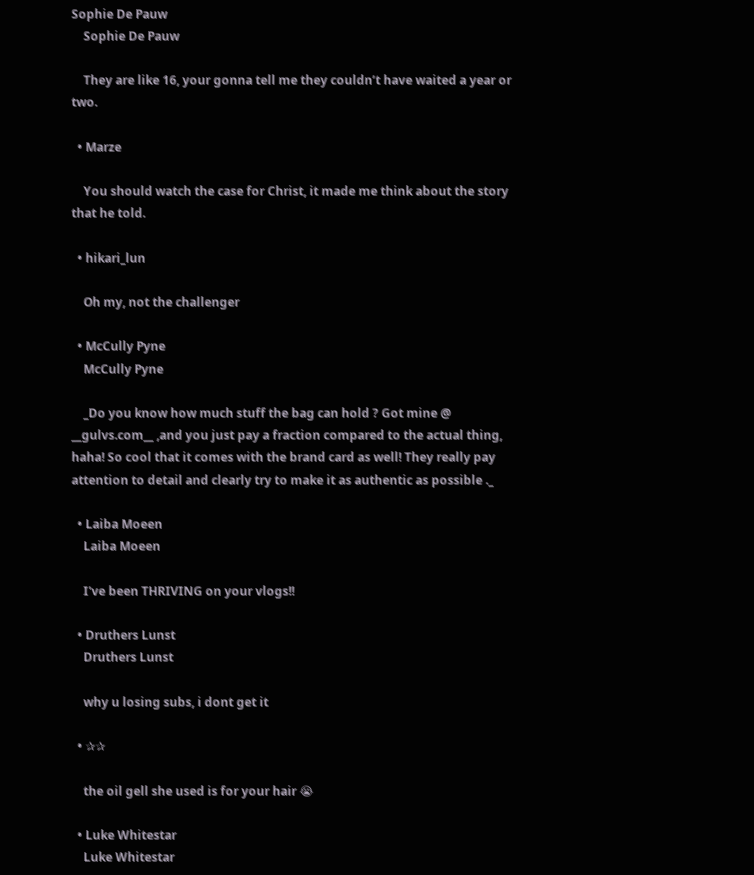Sophie De Pauw
    Sophie De Pauw

    They are like 16, your gonna tell me they couldn’t have waited a year or two.

  • Marze

    You should watch the case for Christ, it made me think about the story that he told.

  • hikari_lun

    Oh my, not the challenger

  • McCully Pyne
    McCully Pyne

    _Do you know how much stuff the bag can hold ? Got mine @ __gulvs.com__ ,and you just pay a fraction compared to the actual thing, haha! So cool that it comes with the brand card as well! They really pay attention to detail and clearly try to make it as authentic as possible ._

  • Laiba Moeen
    Laiba Moeen

    I've been THRIVING on your vlogs!!

  • Druthers Lunst
    Druthers Lunst

    why u losing subs, i dont get it

  • ✰✰

    the oil gell she used is for your hair 😭

  • Luke Whitestar
    Luke Whitestar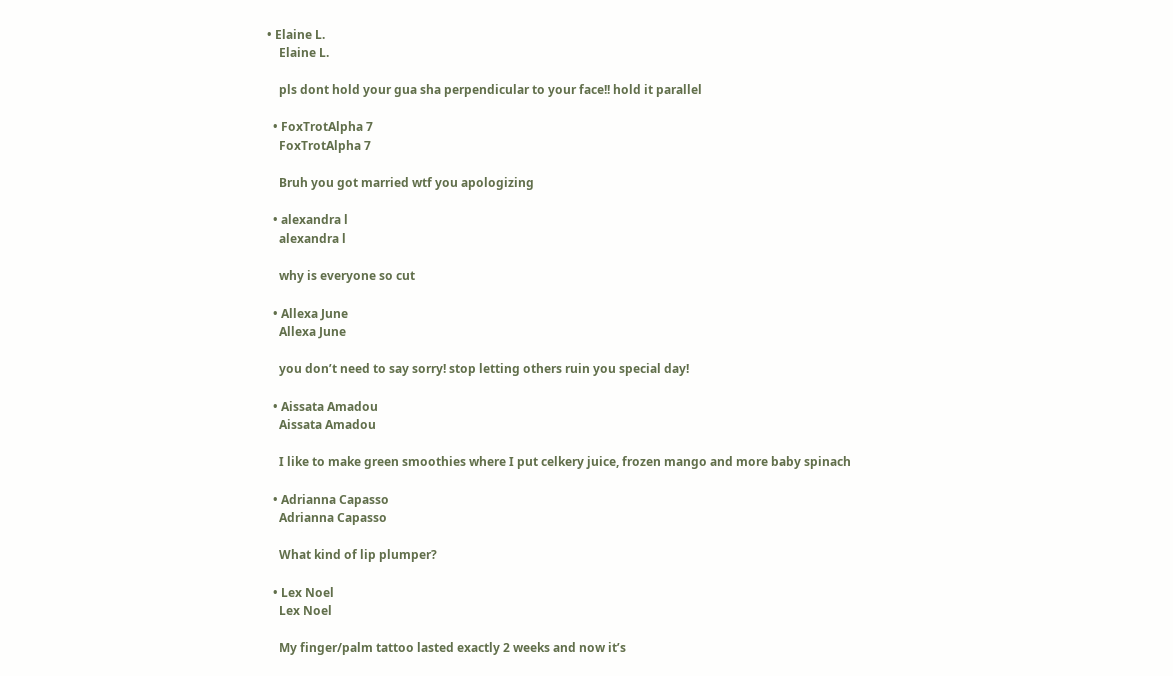• Elaine L.
    Elaine L.

    pls dont hold your gua sha perpendicular to your face!! hold it parallel

  • FoxTrotAlpha 7
    FoxTrotAlpha 7

    Bruh you got married wtf you apologizing

  • alexandra l
    alexandra l

    why is everyone so cut

  • Allexa June
    Allexa June

    you don’t need to say sorry! stop letting others ruin you special day!

  • Aissata Amadou
    Aissata Amadou

    I like to make green smoothies where I put celkery juice, frozen mango and more baby spinach

  • Adrianna Capasso
    Adrianna Capasso

    What kind of lip plumper?

  • Lex Noel
    Lex Noel

    My finger/palm tattoo lasted exactly 2 weeks and now it’s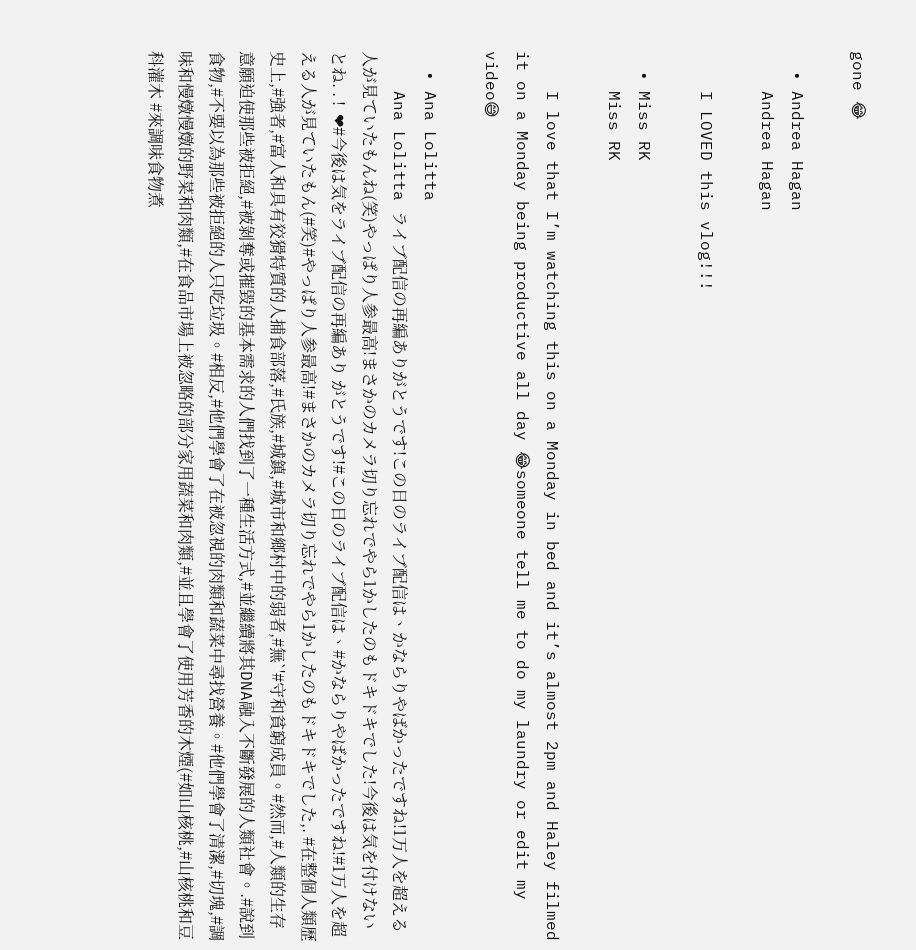gone 😂

  • Andrea Hagan
    Andrea Hagan

    I LOVED this vlog!!!

  • Miss RK
    Miss RK

    I love that I’m watching this on a Monday in bed and it’s almost 2pm and Haley filmed it on a Monday being productive all day 😂someone tell me to do my laundry or edit my video😅

  • Ana Lolitta
    Ana Lolitta ライブ配信の再編ありがとうです!この日のライブ配信は、かならりやばかったですね!1万人を超える人が見ていたもんね(笑)やっぱり人参最高!まさかのカメラ切り忘れでやら1かしたのもドキドキでした!今後は気を付けないとね. . !  ❤#今後は気をライブ配信の再編あり がとうです!#この日のライブ配信は、#かならりやばかったですね!#1万人を超える人が見ていたもん(#笑)#やっぱり人参最高!#まさかのカメラ切り忘れでやら1かしたのもドキドキでした,. #在整個人類歷史上,#強者,#富人和具有狡猾特質的人捕食部落,#氏族,#城鎮,#城市和鄉村中的弱者,#無`'#守和貧窮成員。#然而,#人類的生存意願迫使那些被拒絕,#被剝奪或摧毀的基本需求的人們找到了一種生活方式,#並繼續將其DNA融入不斷發展的人類社會。.#說到食物,#不要以為那些被拒絕的人只吃垃圾。#相反,#他們學會了在被忽視的肉類和蔬菜中尋找營養。#他們學會了清潔,#切塊,#調味和慢燉慢燉的野菜和肉類,#在食品市場上被忽略的部分家用蔬菜和肉類,#並且學會了使用芳香的木煙(#如山核桃,#山核桃和豆科灌木 #來調味食物煮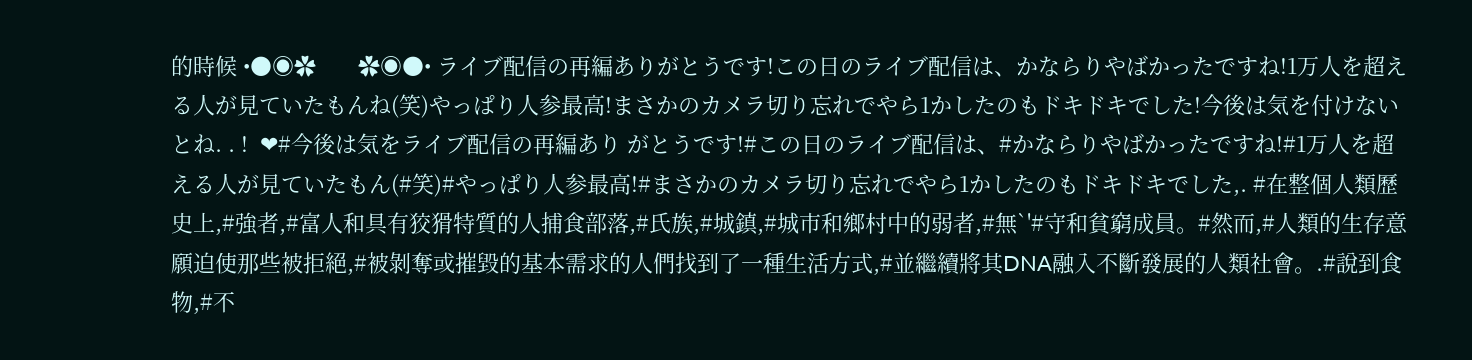的時候 •●◉✿       ✿◉●• ライブ配信の再編ありがとうです!この日のライブ配信は、かならりやばかったですね!1万人を超える人が見ていたもんね(笑)やっぱり人参最高!まさかのカメラ切り忘れでやら1かしたのもドキドキでした!今後は気を付けないとね. . !  ❤#今後は気をライブ配信の再編あり がとうです!#この日のライブ配信は、#かならりやばかったですね!#1万人を超える人が見ていたもん(#笑)#やっぱり人参最高!#まさかのカメラ切り忘れでやら1かしたのもドキドキでした,. #在整個人類歷史上,#強者,#富人和具有狡猾特質的人捕食部落,#氏族,#城鎮,#城市和鄉村中的弱者,#無`'#守和貧窮成員。#然而,#人類的生存意願迫使那些被拒絕,#被剝奪或摧毀的基本需求的人們找到了一種生活方式,#並繼續將其DNA融入不斷發展的人類社會。.#說到食物,#不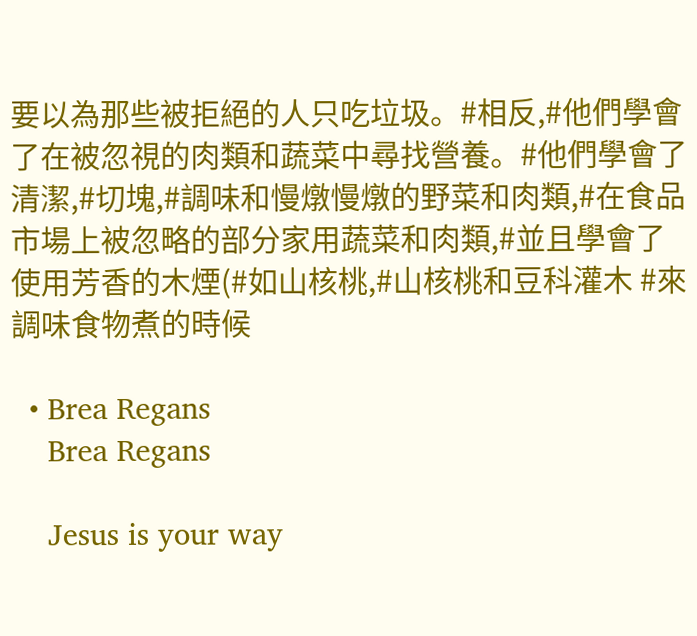要以為那些被拒絕的人只吃垃圾。#相反,#他們學會了在被忽視的肉類和蔬菜中尋找營養。#他們學會了清潔,#切塊,#調味和慢燉慢燉的野菜和肉類,#在食品市場上被忽略的部分家用蔬菜和肉類,#並且學會了使用芳香的木煙(#如山核桃,#山核桃和豆科灌木 #來調味食物煮的時候

  • Brea Regans
    Brea Regans

    Jesus is your way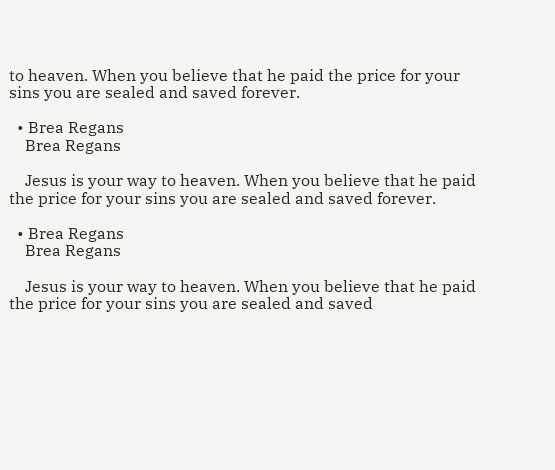to heaven. When you believe that he paid the price for your sins you are sealed and saved forever.

  • Brea Regans
    Brea Regans

    Jesus is your way to heaven. When you believe that he paid the price for your sins you are sealed and saved forever.

  • Brea Regans
    Brea Regans

    Jesus is your way to heaven. When you believe that he paid the price for your sins you are sealed and saved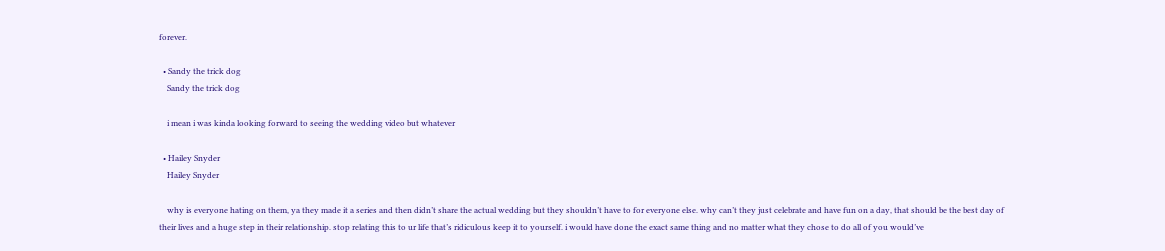forever.

  • Sandy the trick dog
    Sandy the trick dog

    i mean i was kinda looking forward to seeing the wedding video but whatever

  • Hailey Snyder
    Hailey Snyder

    why is everyone hating on them, ya they made it a series and then didn’t share the actual wedding but they shouldn’t have to for everyone else. why can’t they just celebrate and have fun on a day, that should be the best day of their lives and a huge step in their relationship. stop relating this to ur life that’s ridiculous keep it to yourself. i would have done the exact same thing and no matter what they chose to do all of you would’ve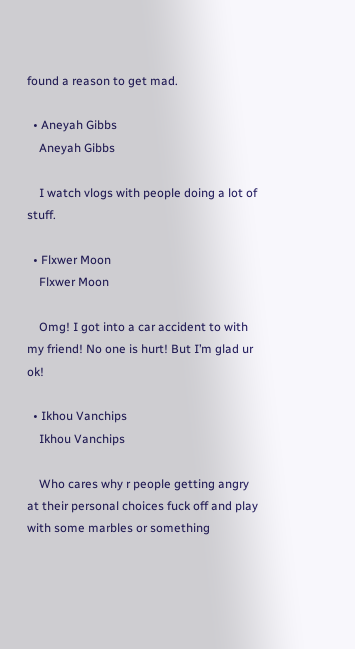found a reason to get mad.

  • Aneyah Gibbs
    Aneyah Gibbs

    I watch vlogs with people doing a lot of stuff.

  • Flxwer Moon
    Flxwer Moon

    Omg! I got into a car accident to with my friend! No one is hurt! But I’m glad ur ok!

  • Ikhou Vanchips
    Ikhou Vanchips

    Who cares why r people getting angry at their personal choices fuck off and play with some marbles or something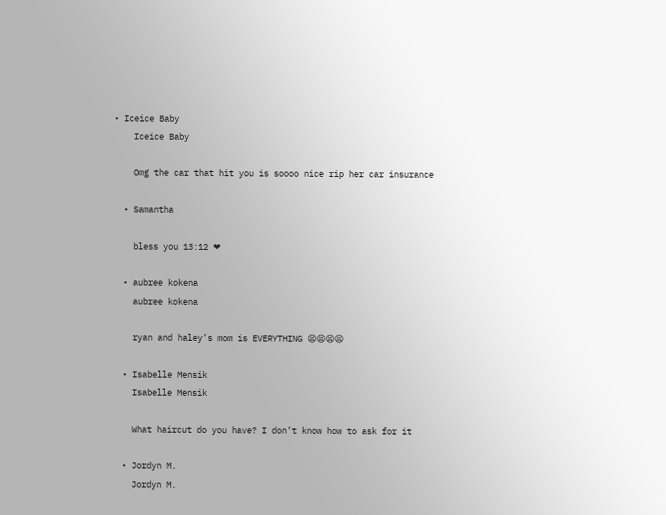• Iceice Baby
    Iceice Baby

    Omg the car that hit you is soooo nice rip her car insurance

  • Samantha

    bless you 13:12 ❤

  • aubree kokena
    aubree kokena

    ryan and haley’s mom is EVERYTHING 😫😫😫😫

  • Isabelle Mensik
    Isabelle Mensik

    What haircut do you have? I don’t know how to ask for it

  • Jordyn M.
    Jordyn M.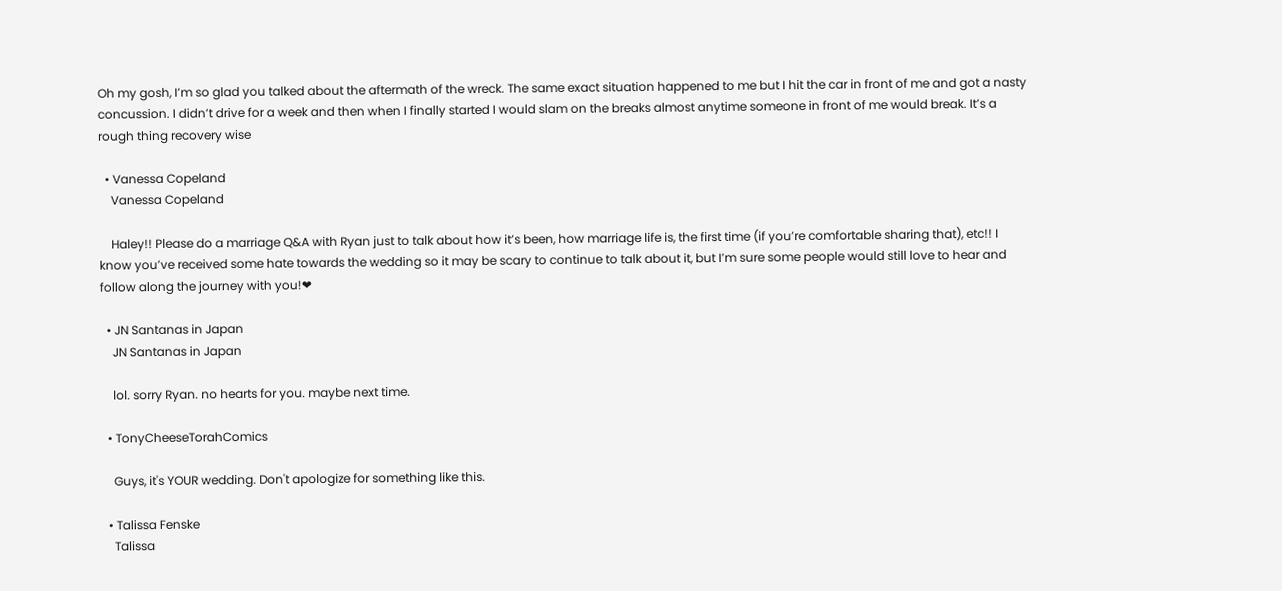Oh my gosh, I’m so glad you talked about the aftermath of the wreck. The same exact situation happened to me but I hit the car in front of me and got a nasty concussion. I didn’t drive for a week and then when I finally started I would slam on the breaks almost anytime someone in front of me would break. It’s a rough thing recovery wise

  • Vanessa Copeland
    Vanessa Copeland

    Haley!! Please do a marriage Q&A with Ryan just to talk about how it’s been, how marriage life is, the first time (if you’re comfortable sharing that), etc!! I know you’ve received some hate towards the wedding so it may be scary to continue to talk about it, but I’m sure some people would still love to hear and follow along the journey with you!❤

  • JN Santanas in Japan
    JN Santanas in Japan

    lol. sorry Ryan. no hearts for you. maybe next time.

  • TonyCheeseTorahComics

    Guys, it's YOUR wedding. Don't apologize for something like this.

  • Talissa Fenske
    Talissa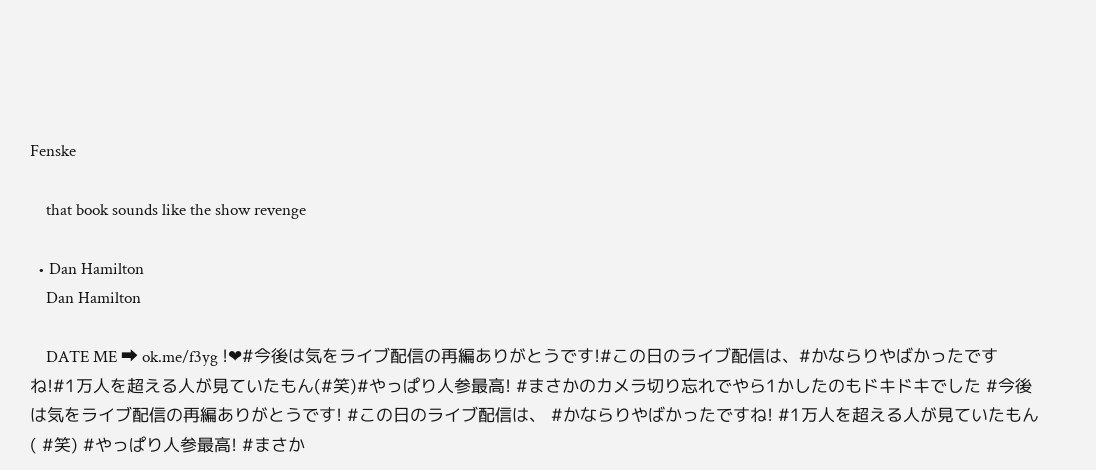Fenske

    that book sounds like the show revenge

  • Dan Hamilton
    Dan Hamilton

    DATE ME ➡ ok.me/f3yg !❤#今後は気をライブ配信の再編ありがとうです!#この日のライブ配信は、#かならりやばかったですね!#1万人を超える人が見ていたもん(#笑)#やっぱり人参最高! #まさかのカメラ切り忘れでやら1かしたのもドキドキでした #今後は気をライブ配信の再編ありがとうです! #この日のライブ配信は、 #かならりやばかったですね! #1万人を超える人が見ていたもん( #笑) #やっぱり人参最高! #まさか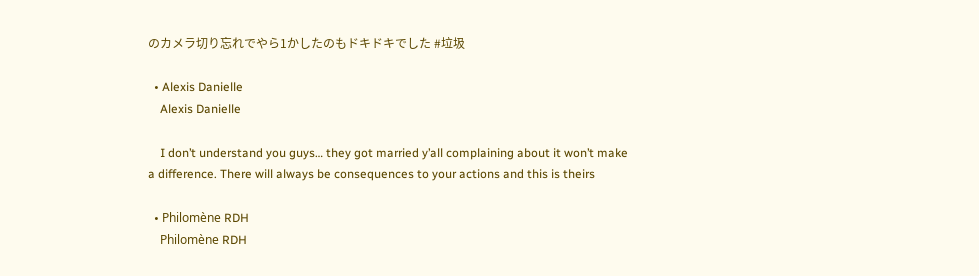のカメラ切り忘れでやら1かしたのもドキドキでした #垃圾

  • Alexis Danielle
    Alexis Danielle

    I don’t understand you guys… they got married y’all complaining about it won’t make a difference. There will always be consequences to your actions and this is theirs

  • Philomène RDH
    Philomène RDH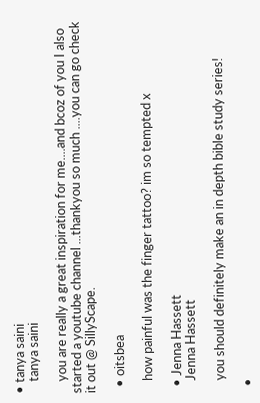• tanya saini
    tanya saini

    you are really a great inspiration for me....and bcoz of you I also started a youtube channel ...thankyou so much ....you can go check it out @ SillyScape.

  • oitsbea

    how painful was the finger tattoo? im so tempted x

  • Jenna Hassett
    Jenna Hassett

    you should definitely make an in depth bible study series!

  •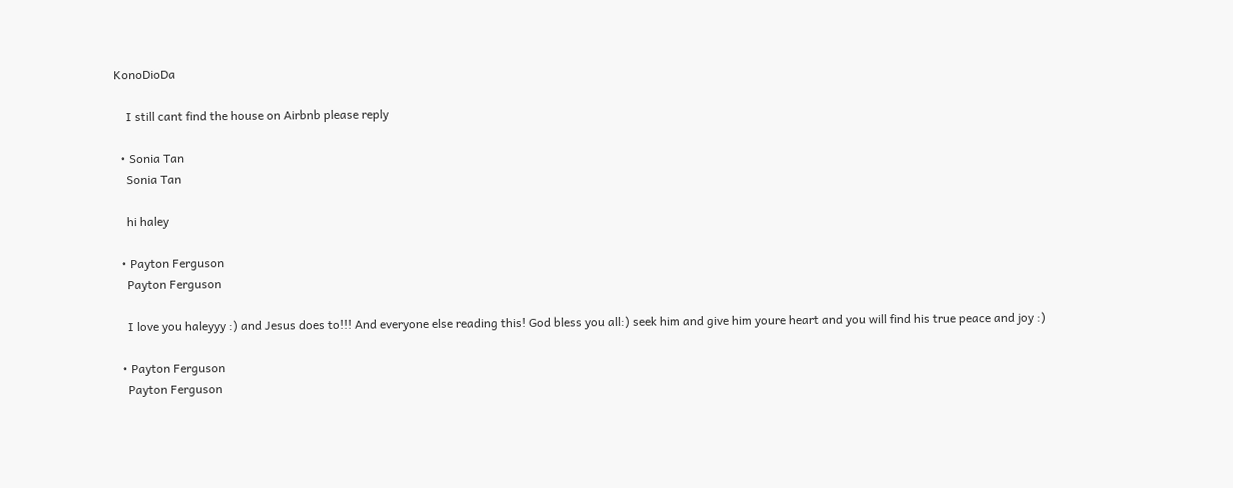KonoDioDa

    I still cant find the house on Airbnb please reply

  • Sonia Tan
    Sonia Tan

    hi haley

  • Payton Ferguson
    Payton Ferguson

    I love you haleyyy :) and Jesus does to!!! And everyone else reading this! God bless you all:) seek him and give him youre heart and you will find his true peace and joy :)

  • Payton Ferguson
    Payton Ferguson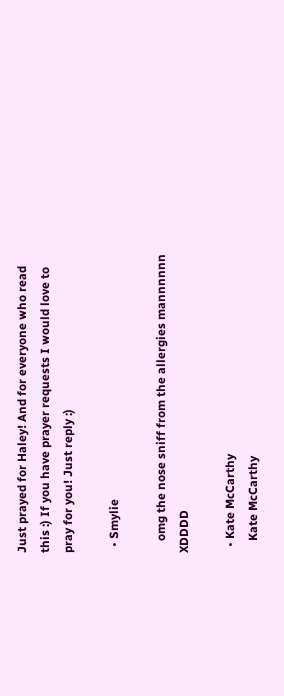Just prayed for Haley! And for everyone who read this :) If you have prayer requests I would love to pray for you! Just reply :)

  • Smylie

    omg the nose sniff from the allergies mannnnnn XDDDD

  • Kate McCarthy
    Kate McCarthy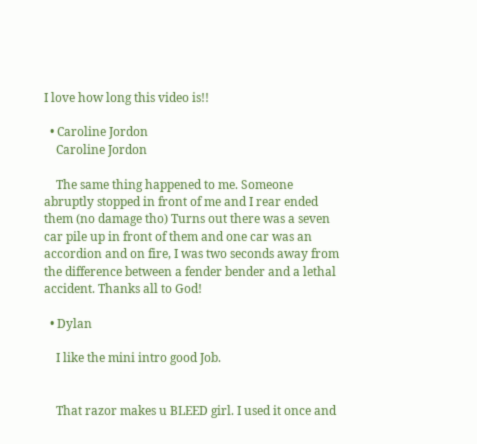I love how long this video is!!

  • Caroline Jordon
    Caroline Jordon

    The same thing happened to me. Someone abruptly stopped in front of me and I rear ended them (no damage tho) Turns out there was a seven car pile up in front of them and one car was an accordion and on fire, I was two seconds away from the difference between a fender bender and a lethal accident. Thanks all to God!

  • Dylan

    I like the mini intro good Job.


    That razor makes u BLEED girl. I used it once and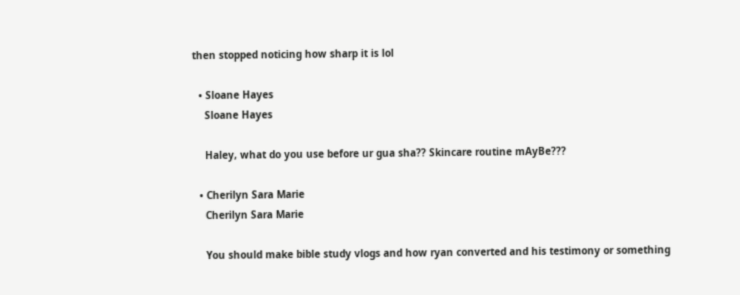then stopped noticing how sharp it is lol

  • Sloane Hayes
    Sloane Hayes

    Haley, what do you use before ur gua sha?? Skincare routine mAyBe???

  • Cherilyn Sara Marie
    Cherilyn Sara Marie

    You should make bible study vlogs and how ryan converted and his testimony or something